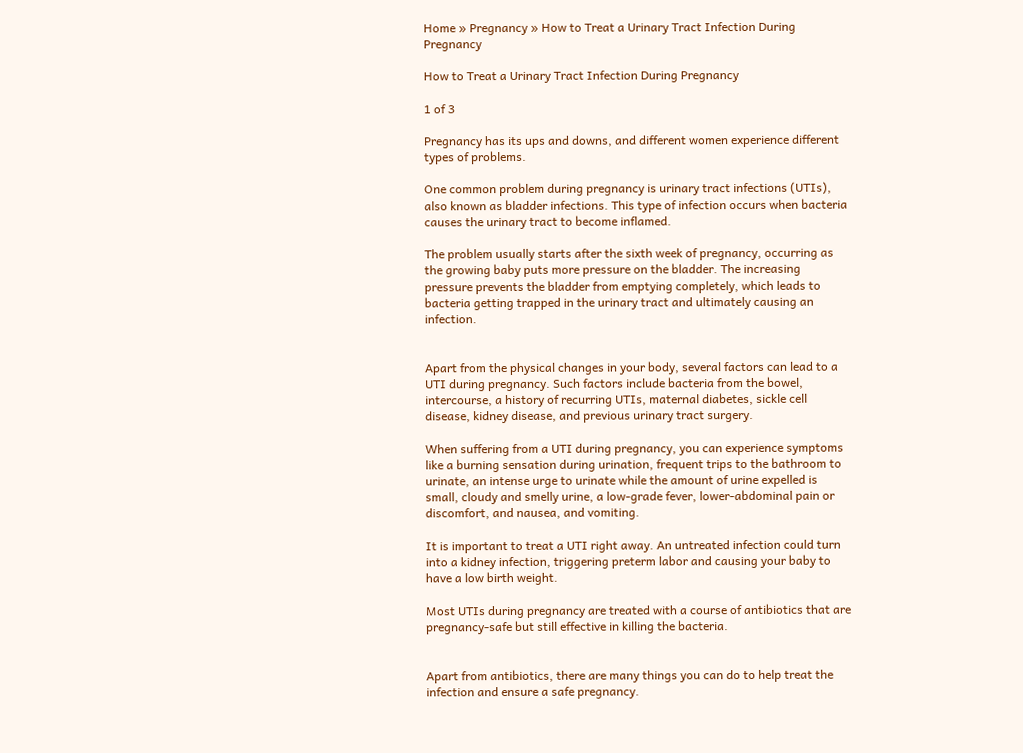Home » Pregnancy » How to Treat a Urinary Tract Infection During Pregnancy

How to Treat a Urinary Tract Infection During Pregnancy

1 of 3

Pregnancy has its ups and downs, and different women experience different types of problems.

One common problem during pregnancy is urinary tract infections (UTIs), also known as bladder infections. This type of infection occurs when bacteria causes the urinary tract to become inflamed.

The problem usually starts after the sixth week of pregnancy, occurring as the growing baby puts more pressure on the bladder. The increasing pressure prevents the bladder from emptying completely, which leads to bacteria getting trapped in the urinary tract and ultimately causing an infection.


Apart from the physical changes in your body, several factors can lead to a UTI during pregnancy. Such factors include bacteria from the bowel, intercourse, a history of recurring UTIs, maternal diabetes, sickle cell disease, kidney disease, and previous urinary tract surgery.

When suffering from a UTI during pregnancy, you can experience symptoms like a burning sensation during urination, frequent trips to the bathroom to urinate, an intense urge to urinate while the amount of urine expelled is small, cloudy and smelly urine, a low-grade fever, lower-abdominal pain or discomfort, and nausea, and vomiting.

It is important to treat a UTI right away. An untreated infection could turn into a kidney infection, triggering preterm labor and causing your baby to have a low birth weight.

Most UTIs during pregnancy are treated with a course of antibiotics that are pregnancy-safe but still effective in killing the bacteria.


Apart from antibiotics, there are many things you can do to help treat the infection and ensure a safe pregnancy.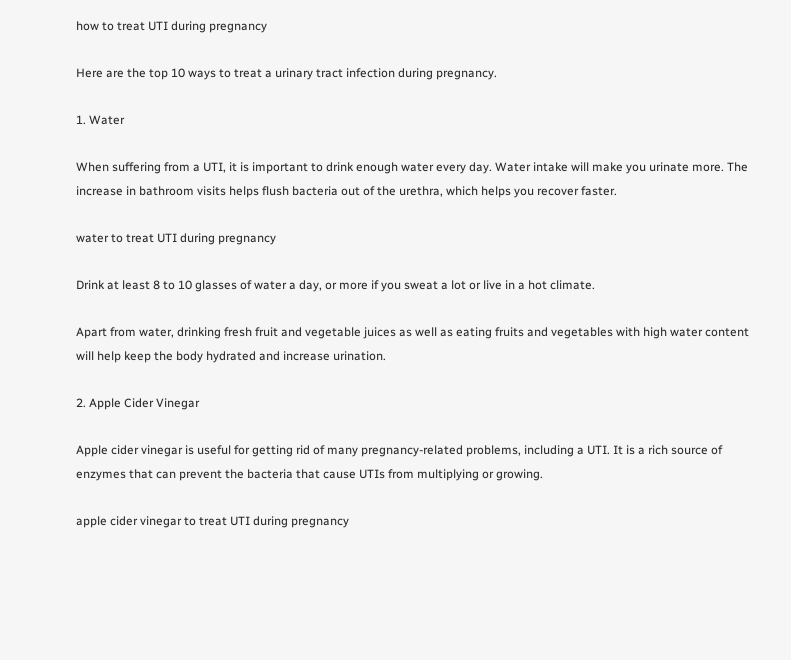how to treat UTI during pregnancy

Here are the top 10 ways to treat a urinary tract infection during pregnancy.

1. Water

When suffering from a UTI, it is important to drink enough water every day. Water intake will make you urinate more. The increase in bathroom visits helps flush bacteria out of the urethra, which helps you recover faster.

water to treat UTI during pregnancy

Drink at least 8 to 10 glasses of water a day, or more if you sweat a lot or live in a hot climate.

Apart from water, drinking fresh fruit and vegetable juices as well as eating fruits and vegetables with high water content will help keep the body hydrated and increase urination.

2. Apple Cider Vinegar

Apple cider vinegar is useful for getting rid of many pregnancy-related problems, including a UTI. It is a rich source of enzymes that can prevent the bacteria that cause UTIs from multiplying or growing.

apple cider vinegar to treat UTI during pregnancy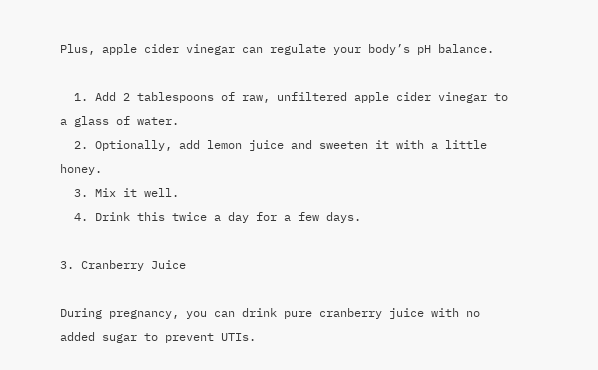Plus, apple cider vinegar can regulate your body’s pH balance.

  1. Add 2 tablespoons of raw, unfiltered apple cider vinegar to a glass of water.
  2. Optionally, add lemon juice and sweeten it with a little honey.
  3. Mix it well.
  4. Drink this twice a day for a few days.

3. Cranberry Juice

During pregnancy, you can drink pure cranberry juice with no added sugar to prevent UTIs.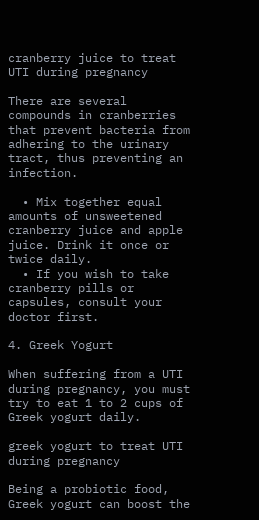cranberry juice to treat UTI during pregnancy

There are several compounds in cranberries that prevent bacteria from adhering to the urinary tract, thus preventing an infection.

  • Mix together equal amounts of unsweetened cranberry juice and apple juice. Drink it once or twice daily.
  • If you wish to take cranberry pills or capsules, consult your doctor first.

4. Greek Yogurt

When suffering from a UTI during pregnancy, you must try to eat 1 to 2 cups of Greek yogurt daily.

greek yogurt to treat UTI during pregnancy

Being a probiotic food, Greek yogurt can boost the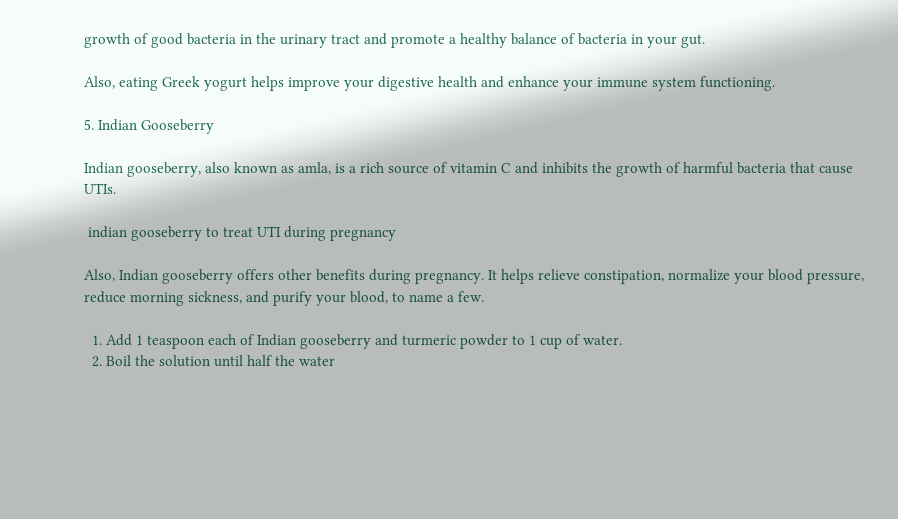growth of good bacteria in the urinary tract and promote a healthy balance of bacteria in your gut.

Also, eating Greek yogurt helps improve your digestive health and enhance your immune system functioning.

5. Indian Gooseberry

Indian gooseberry, also known as amla, is a rich source of vitamin C and inhibits the growth of harmful bacteria that cause UTIs.

 indian gooseberry to treat UTI during pregnancy

Also, Indian gooseberry offers other benefits during pregnancy. It helps relieve constipation, normalize your blood pressure, reduce morning sickness, and purify your blood, to name a few.

  1. Add 1 teaspoon each of Indian gooseberry and turmeric powder to 1 cup of water.
  2. Boil the solution until half the water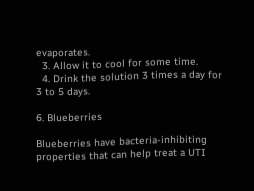evaporates.
  3. Allow it to cool for some time.
  4. Drink the solution 3 times a day for 3 to 5 days.

6. Blueberries

Blueberries have bacteria-inhibiting properties that can help treat a UTI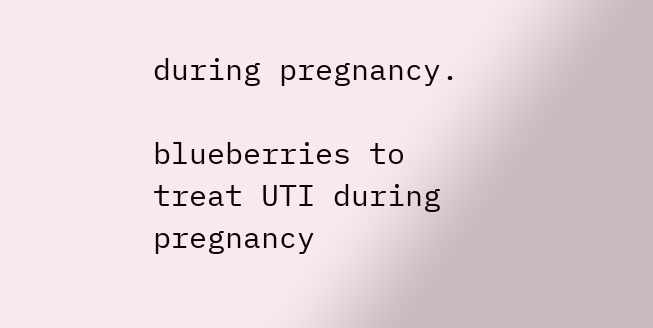during pregnancy.

blueberries to treat UTI during pregnancy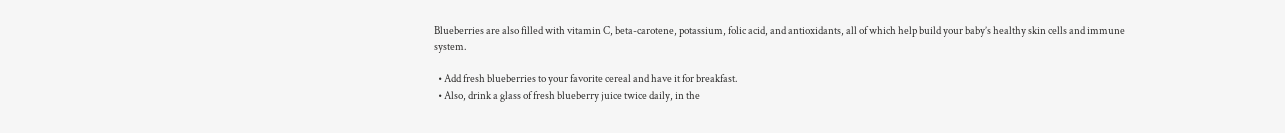Blueberries are also filled with vitamin C, beta-carotene, potassium, folic acid, and antioxidants, all of which help build your baby’s healthy skin cells and immune system.

  • Add fresh blueberries to your favorite cereal and have it for breakfast.
  • Also, drink a glass of fresh blueberry juice twice daily, in the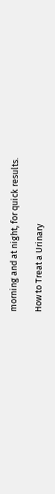morning and at night, for quick results.

How to Treat a Urinary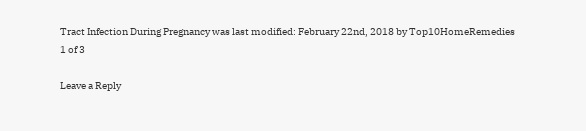Tract Infection During Pregnancy was last modified: February 22nd, 2018 by Top10HomeRemedies
1 of 3

Leave a Reply